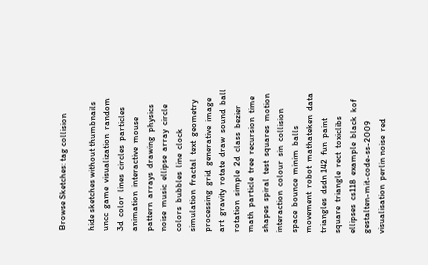Browse Sketches: tag collision

hide sketches without thumbnails
uncc  game  visualization  random  3d  color  lines  circles  particles  animation  interactive  mouse  pattern  arrays  drawing  physics  noise  music  ellipse  array  circle  colors  bubbles  line  clock  simulation  fractal  text  geometry  processing  grid  generative  image  art  gravity  rotate  draw  sound  ball  rotation  simple  2d  class  bezier  math  particle  tree  recursion  time  shapes  spiral  test  squares  motion  interaction  colour  sin  collision  space  bounce  minim  balls  movement  robot  mathateken  data  triangles  dsdn 142  fun  paint  square  triangle  rect  toxiclibs  ellipses  cs118  example  black  kof  gestalten-mit-code-ss-2009  visualisation  perlin noise  red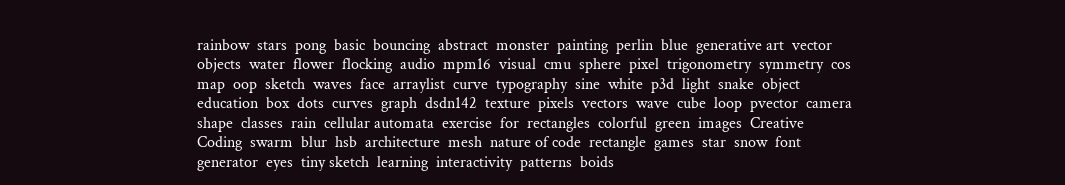rainbow  stars  pong  basic  bouncing  abstract  monster  painting  perlin  blue  generative art  vector  objects  water  flower  flocking  audio  mpm16  visual  cmu  sphere  pixel  trigonometry  symmetry  cos  map  oop  sketch  waves  face  arraylist  curve  typography  sine  white  p3d  light  snake  object  education  box  dots  curves  graph  dsdn142  texture  pixels  vectors  wave  cube  loop  pvector  camera  shape  classes  rain  cellular automata  exercise  for  rectangles  colorful  green  images  Creative Coding  swarm  blur  hsb  architecture  mesh  nature of code  rectangle  games  star  snow  font  generator  eyes  tiny sketch  learning  interactivity  patterns  boids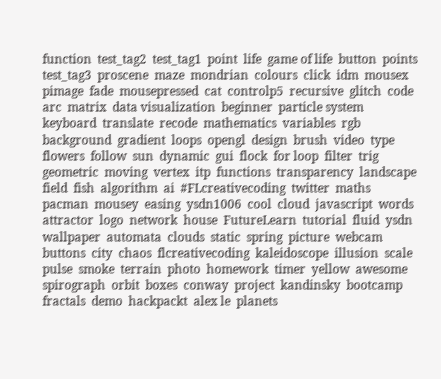function  test_tag2  test_tag1  point  life  game of life  button  points  test_tag3  proscene  maze  mondrian  colours  click  idm  mousex  pimage  fade  mousepressed  cat  controlp5  recursive  glitch  code  arc  matrix  data visualization  beginner  particle system  keyboard  translate  recode  mathematics  variables  rgb  background  gradient  loops  opengl  design  brush  video  type  flowers  follow  sun  dynamic  gui  flock  for loop  filter  trig  geometric  moving  vertex  itp  functions  transparency  landscape  field  fish  algorithm  ai  #FLcreativecoding  twitter  maths  pacman  mousey  easing  ysdn1006  cool  cloud  javascript  words  attractor  logo  network  house  FutureLearn  tutorial  fluid  ysdn  wallpaper  automata  clouds  static  spring  picture  webcam  buttons  city  chaos  flcreativecoding  kaleidoscope  illusion  scale  pulse  smoke  terrain  photo  homework  timer  yellow  awesome  spirograph  orbit  boxes  conway  project  kandinsky  bootcamp  fractals  demo  hackpackt  alex le  planets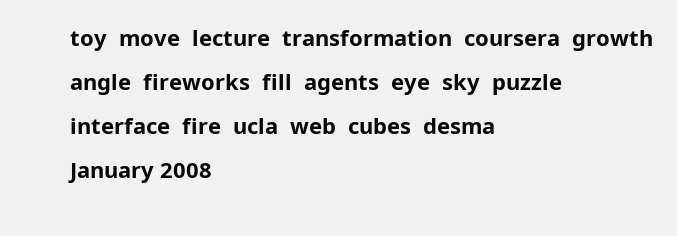toy  move  lecture  transformation  coursera  growth  angle  fireworks  fill  agents  eye  sky  puzzle  interface  fire  ucla  web  cubes  desma
January 2008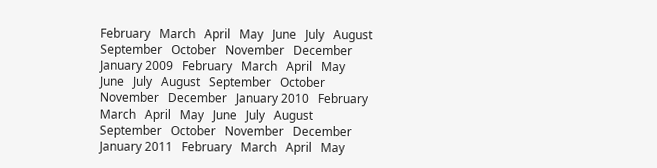February   March   April   May   June   July   August   September   October   November   December   January 2009   February   March   April   May   June   July   August   September   October   November   December   January 2010   February   March   April   May   June   July   August   September   October   November   December   January 2011   February   March   April   May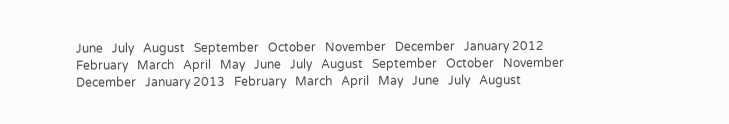June   July   August   September   October   November   December   January 2012   February   March   April   May   June   July   August   September   October   November   December   January 2013   February   March   April   May   June   July   August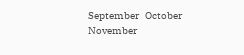September   October   November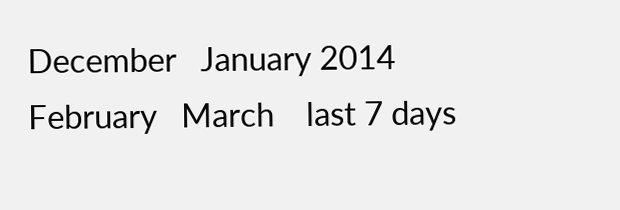December   January 2014   February   March    last 7 days